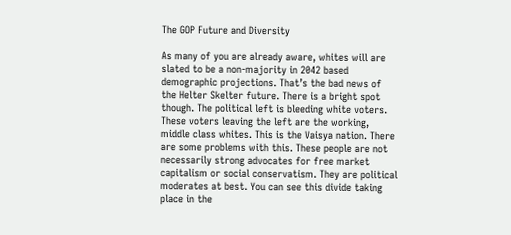The GOP Future and Diversity

As many of you are already aware, whites will are slated to be a non-majority in 2042 based demographic projections. That’s the bad news of the Helter Skelter future. There is a bright spot though. The political left is bleeding white voters. These voters leaving the left are the working, middle class whites. This is the Vaisya nation. There are some problems with this. These people are not necessarily strong advocates for free market capitalism or social conservatism. They are political moderates at best. You can see this divide taking place in the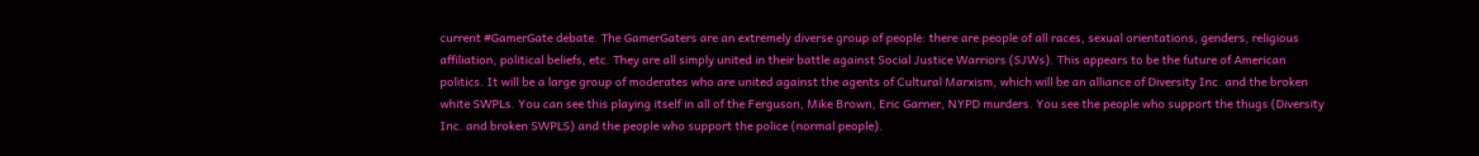current #GamerGate debate. The GamerGaters are an extremely diverse group of people: there are people of all races, sexual orientations, genders, religious affiliation, political beliefs, etc. They are all simply united in their battle against Social Justice Warriors (SJWs). This appears to be the future of American politics. It will be a large group of moderates who are united against the agents of Cultural Marxism, which will be an alliance of Diversity Inc. and the broken white SWPLs. You can see this playing itself in all of the Ferguson, Mike Brown, Eric Garner, NYPD murders. You see the people who support the thugs (Diversity Inc. and broken SWPLS) and the people who support the police (normal people).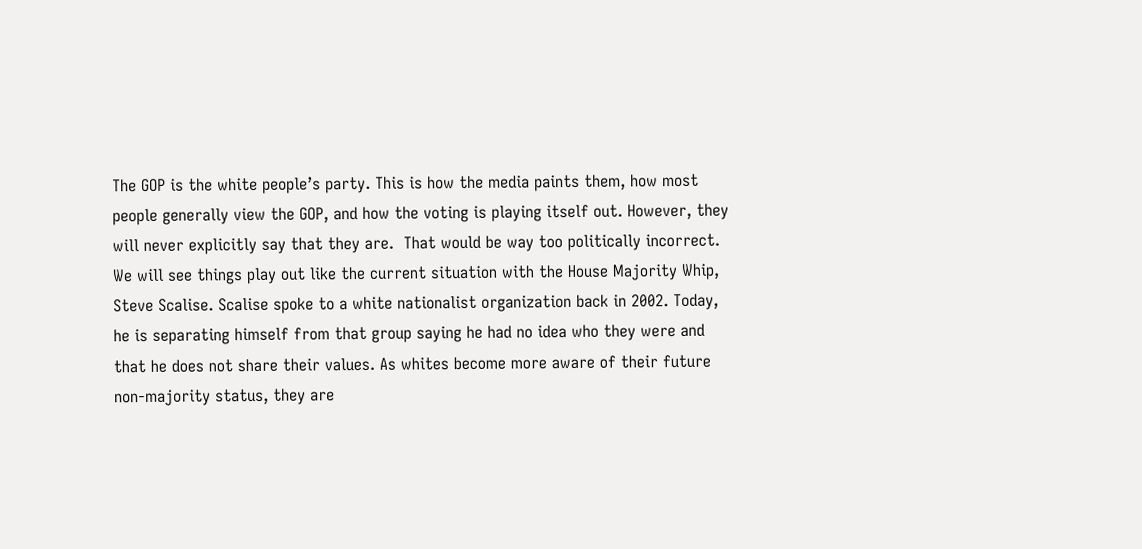The GOP is the white people’s party. This is how the media paints them, how most people generally view the GOP, and how the voting is playing itself out. However, they will never explicitly say that they are.  That would be way too politically incorrect. We will see things play out like the current situation with the House Majority Whip, Steve Scalise. Scalise spoke to a white nationalist organization back in 2002. Today, he is separating himself from that group saying he had no idea who they were and that he does not share their values. As whites become more aware of their future non-majority status, they are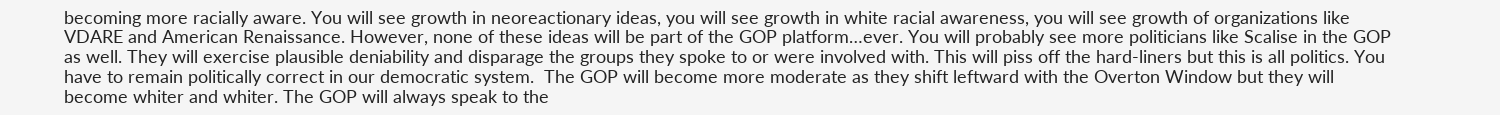becoming more racially aware. You will see growth in neoreactionary ideas, you will see growth in white racial awareness, you will see growth of organizations like VDARE and American Renaissance. However, none of these ideas will be part of the GOP platform…ever. You will probably see more politicians like Scalise in the GOP as well. They will exercise plausible deniability and disparage the groups they spoke to or were involved with. This will piss off the hard-liners but this is all politics. You have to remain politically correct in our democratic system.  The GOP will become more moderate as they shift leftward with the Overton Window but they will become whiter and whiter. The GOP will always speak to the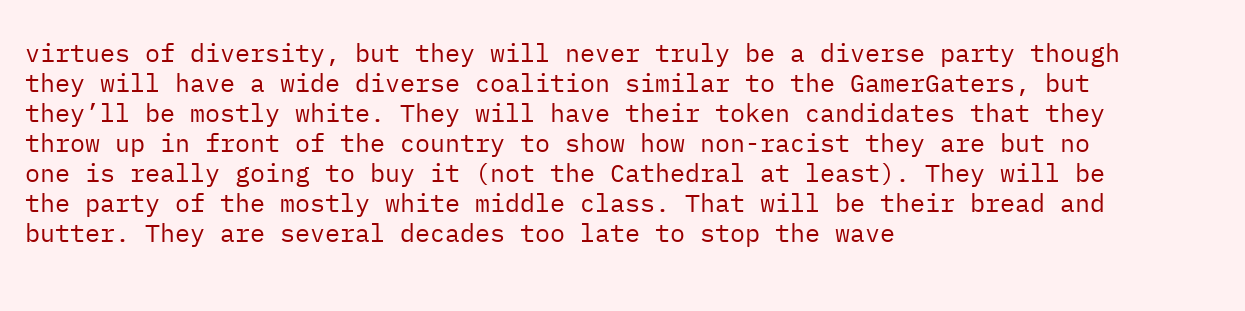virtues of diversity, but they will never truly be a diverse party though they will have a wide diverse coalition similar to the GamerGaters, but they’ll be mostly white. They will have their token candidates that they throw up in front of the country to show how non-racist they are but no one is really going to buy it (not the Cathedral at least). They will be the party of the mostly white middle class. That will be their bread and butter. They are several decades too late to stop the wave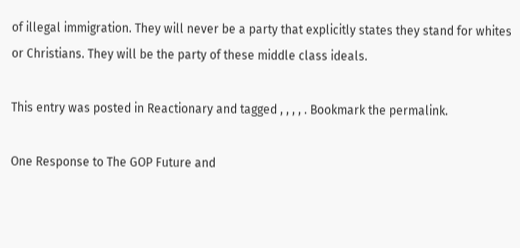of illegal immigration. They will never be a party that explicitly states they stand for whites or Christians. They will be the party of these middle class ideals.

This entry was posted in Reactionary and tagged , , , , . Bookmark the permalink.

One Response to The GOP Future and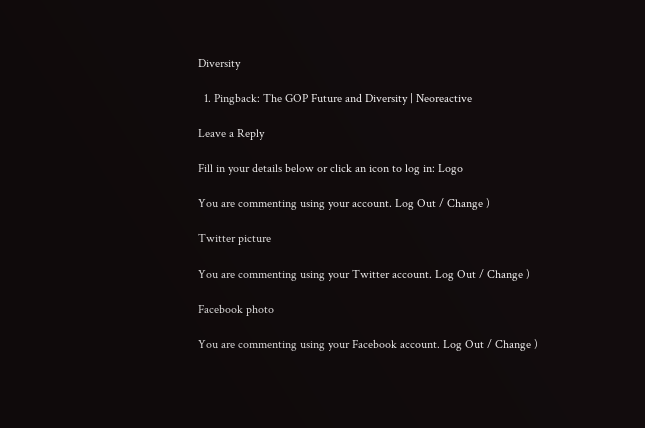Diversity

  1. Pingback: The GOP Future and Diversity | Neoreactive

Leave a Reply

Fill in your details below or click an icon to log in: Logo

You are commenting using your account. Log Out / Change )

Twitter picture

You are commenting using your Twitter account. Log Out / Change )

Facebook photo

You are commenting using your Facebook account. Log Out / Change )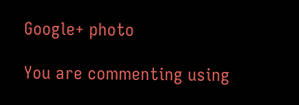Google+ photo

You are commenting using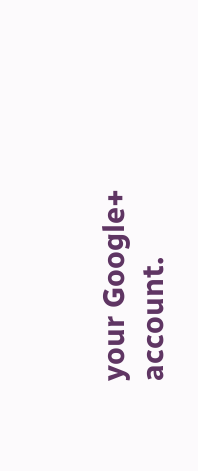your Google+ account.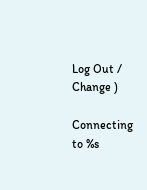Log Out / Change )

Connecting to %s